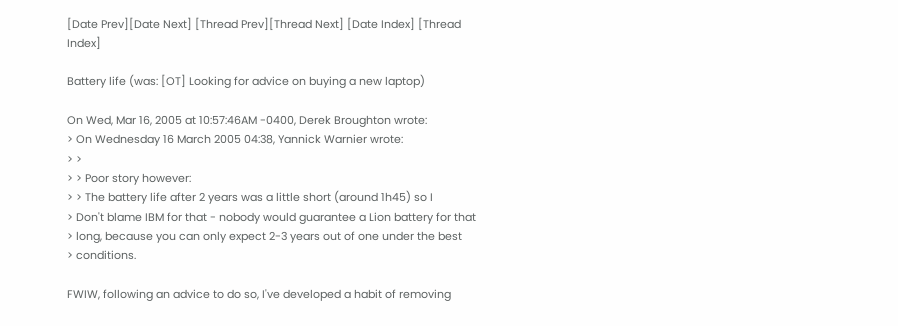[Date Prev][Date Next] [Thread Prev][Thread Next] [Date Index] [Thread Index]

Battery life (was: [OT] Looking for advice on buying a new laptop)

On Wed, Mar 16, 2005 at 10:57:46AM -0400, Derek Broughton wrote:
> On Wednesday 16 March 2005 04:38, Yannick Warnier wrote:
> >
> > Poor story however:
> > The battery life after 2 years was a little short (around 1h45) so I
> Don't blame IBM for that - nobody would guarantee a Lion battery for that
> long, because you can only expect 2-3 years out of one under the best
> conditions.

FWIW, following an advice to do so, I've developed a habit of removing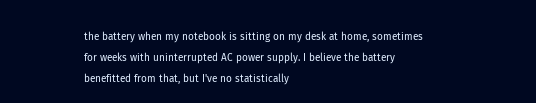the battery when my notebook is sitting on my desk at home, sometimes
for weeks with uninterrupted AC power supply. I believe the battery
benefitted from that, but I've no statistically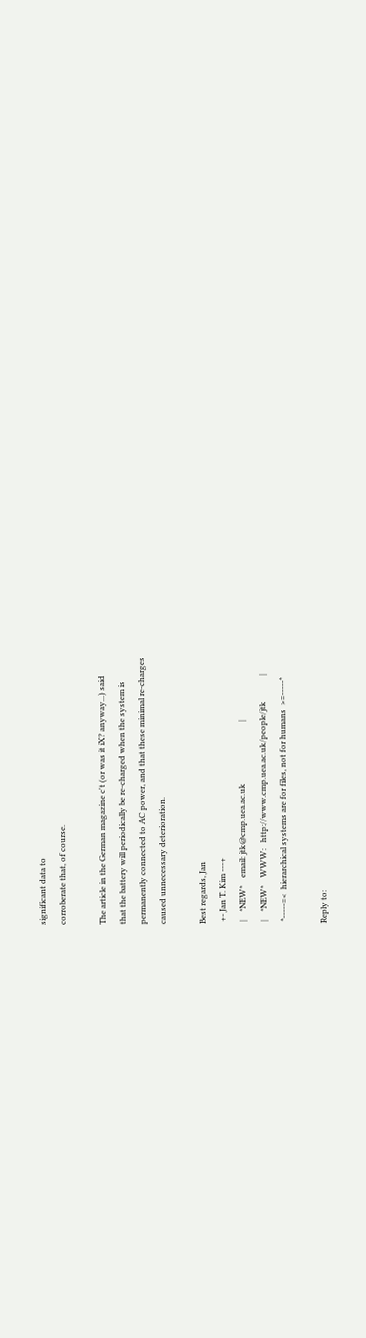significant data to
corroberate that, of course.

The article in the German magazine c't (or was it iX? anyway...) said
that the battery will periodically be re-charged when the system is
permanently connected to AC power, and that these minimal re-charges
caused unnecessary deterioration.

Best regards, Jan
 +- Jan T. Kim ---+
 |    *NEW*    email: jtk@cmp.uea.ac.uk                               |
 |    *NEW*    WWW:   http://www.cmp.uea.ac.uk/people/jtk             |
 *-----=<  hierarchical systems are for files, not for humans  >=-----*

Reply to: